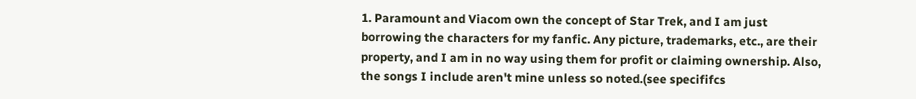1. Paramount and Viacom own the concept of Star Trek, and I am just borrowing the characters for my fanfic. Any picture, trademarks, etc., are their property, and I am in no way using them for profit or claiming ownership. Also, the songs I include aren't mine unless so noted.(see specififcs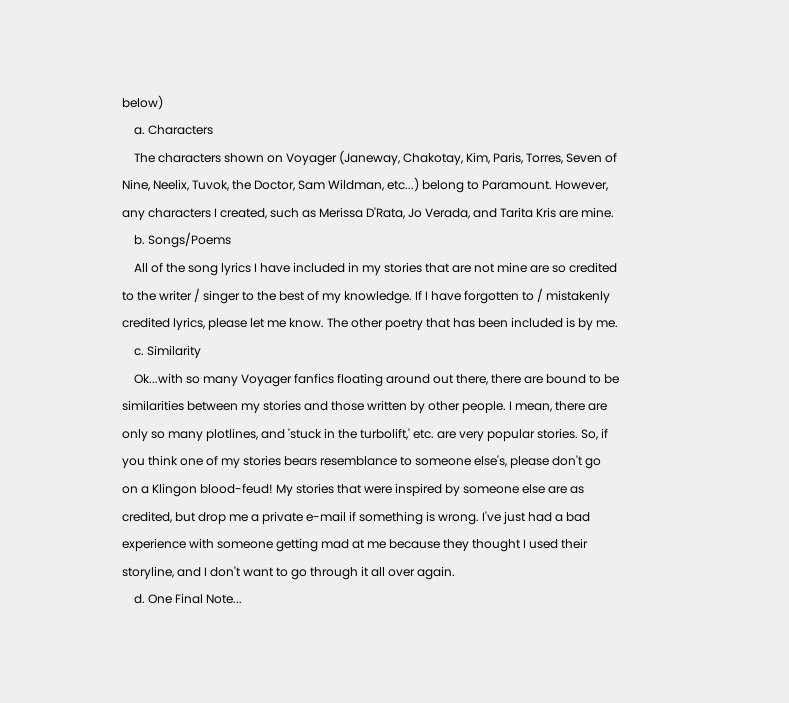below)
    a. Characters
    The characters shown on Voyager (Janeway, Chakotay, Kim, Paris, Torres, Seven of Nine, Neelix, Tuvok, the Doctor, Sam Wildman, etc...) belong to Paramount. However, any characters I created, such as Merissa D'Rata, Jo Verada, and Tarita Kris are mine.
    b. Songs/Poems
    All of the song lyrics I have included in my stories that are not mine are so credited to the writer / singer to the best of my knowledge. If I have forgotten to / mistakenly credited lyrics, please let me know. The other poetry that has been included is by me.
    c. Similarity
    Ok...with so many Voyager fanfics floating around out there, there are bound to be similarities between my stories and those written by other people. I mean, there are only so many plotlines, and 'stuck in the turbolift,' etc. are very popular stories. So, if you think one of my stories bears resemblance to someone else's, please don't go on a Klingon blood-feud! My stories that were inspired by someone else are as credited, but drop me a private e-mail if something is wrong. I've just had a bad experience with someone getting mad at me because they thought I used their storyline, and I don't want to go through it all over again.
    d. One Final Note...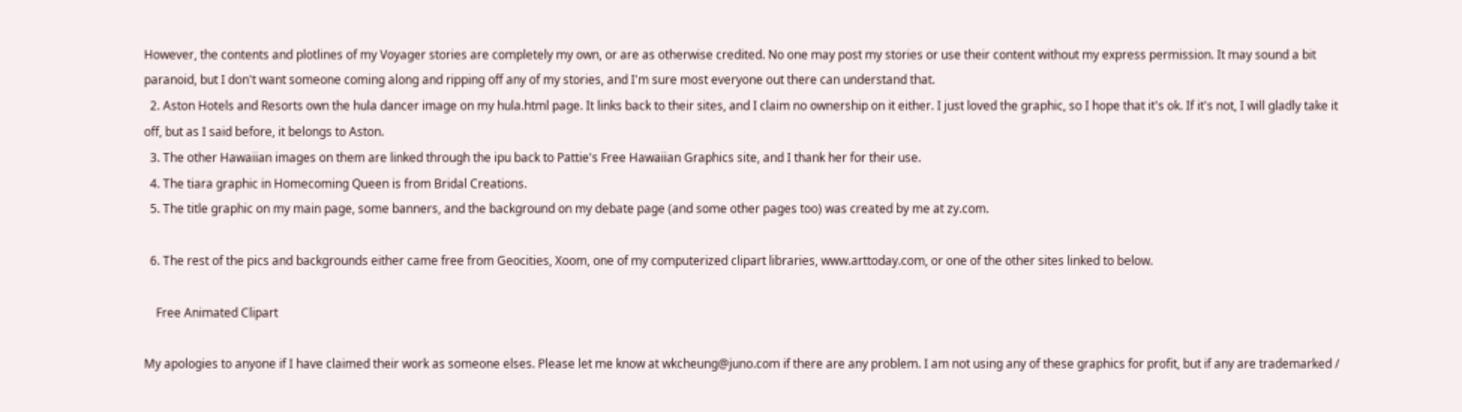However, the contents and plotlines of my Voyager stories are completely my own, or are as otherwise credited. No one may post my stories or use their content without my express permission. It may sound a bit paranoid, but I don't want someone coming along and ripping off any of my stories, and I'm sure most everyone out there can understand that.
  2. Aston Hotels and Resorts own the hula dancer image on my hula.html page. It links back to their sites, and I claim no ownership on it either. I just loved the graphic, so I hope that it's ok. If it's not, I will gladly take it off, but as I said before, it belongs to Aston.
  3. The other Hawaiian images on them are linked through the ipu back to Pattie's Free Hawaiian Graphics site, and I thank her for their use.
  4. The tiara graphic in Homecoming Queen is from Bridal Creations.
  5. The title graphic on my main page, some banners, and the background on my debate page (and some other pages too) was created by me at zy.com.

  6. The rest of the pics and backgrounds either came free from Geocities, Xoom, one of my computerized clipart libraries, www.arttoday.com, or one of the other sites linked to below.

    Free Animated Clipart

My apologies to anyone if I have claimed their work as someone elses. Please let me know at wkcheung@juno.com if there are any problem. I am not using any of these graphics for profit, but if any are trademarked /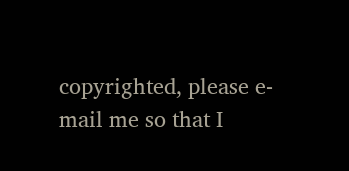copyrighted, please e-mail me so that I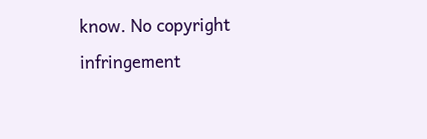know. No copyright infringement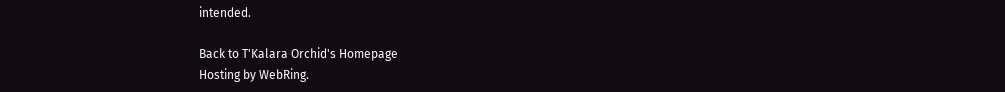intended.

Back to T'Kalara Orchid's Homepage
Hosting by WebRing.